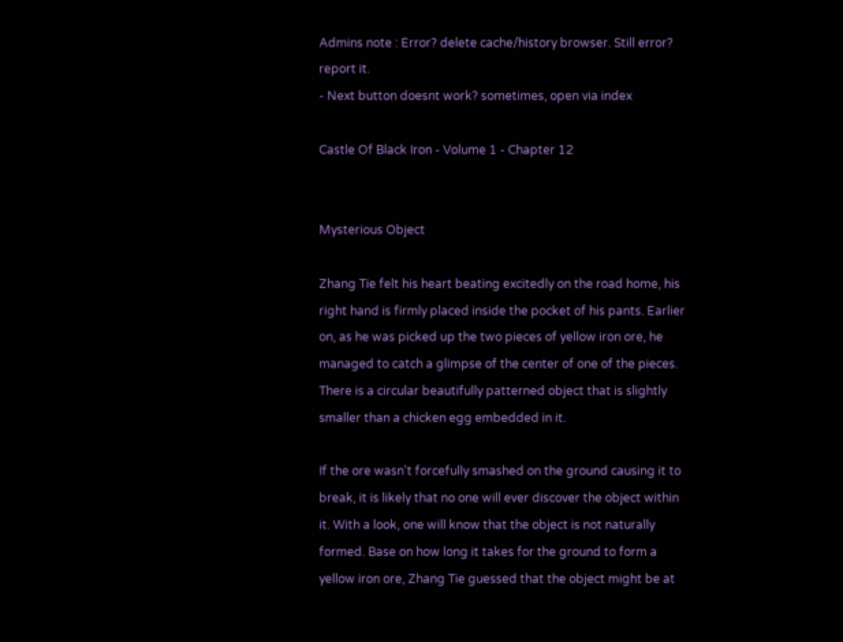Admins note : Error? delete cache/history browser. Still error? report it.
- Next button doesnt work? sometimes, open via index

Castle Of Black Iron - Volume 1 - Chapter 12


Mysterious Object

Zhang Tie felt his heart beating excitedly on the road home, his right hand is firmly placed inside the pocket of his pants. Earlier on, as he was picked up the two pieces of yellow iron ore, he managed to catch a glimpse of the center of one of the pieces. There is a circular beautifully patterned object that is slightly smaller than a chicken egg embedded in it.

If the ore wasn't forcefully smashed on the ground causing it to break, it is likely that no one will ever discover the object within it. With a look, one will know that the object is not naturally formed. Base on how long it takes for the ground to form a yellow iron ore, Zhang Tie guessed that the object might be at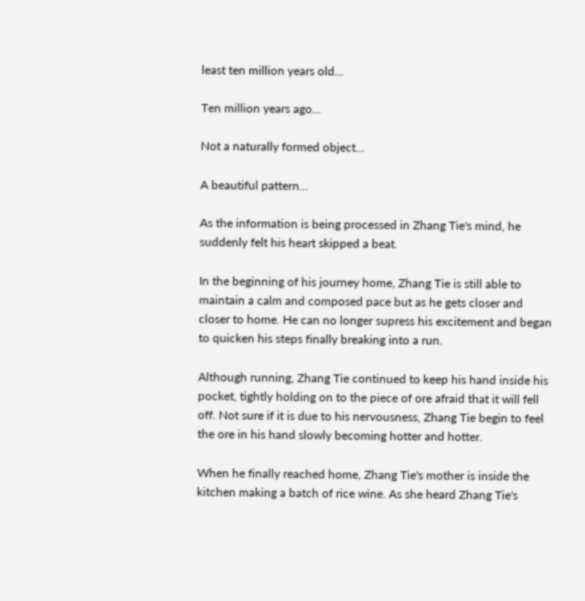least ten million years old...

Ten million years ago...

Not a naturally formed object...

A beautiful pattern...

As the information is being processed in Zhang Tie's mind, he suddenly felt his heart skipped a beat.

In the beginning of his journey home, Zhang Tie is still able to maintain a calm and composed pace but as he gets closer and closer to home. He can no longer supress his excitement and began to quicken his steps finally breaking into a run.

Although running, Zhang Tie continued to keep his hand inside his pocket, tightly holding on to the piece of ore afraid that it will fell off. Not sure if it is due to his nervousness, Zhang Tie begin to feel the ore in his hand slowly becoming hotter and hotter.

When he finally reached home, Zhang Tie's mother is inside the kitchen making a batch of rice wine. As she heard Zhang Tie's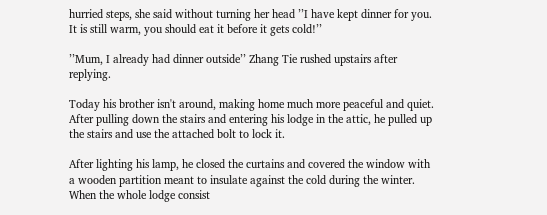hurried steps, she said without turning her head ’’I have kept dinner for you. It is still warm, you should eat it before it gets cold!’’

’’Mum, I already had dinner outside’’ Zhang Tie rushed upstairs after replying.

Today his brother isn't around, making home much more peaceful and quiet. After pulling down the stairs and entering his lodge in the attic, he pulled up the stairs and use the attached bolt to lock it.

After lighting his lamp, he closed the curtains and covered the window with a wooden partition meant to insulate against the cold during the winter. When the whole lodge consist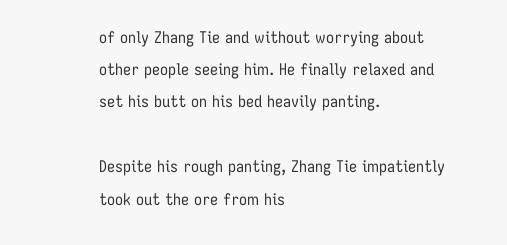of only Zhang Tie and without worrying about other people seeing him. He finally relaxed and set his butt on his bed heavily panting.

Despite his rough panting, Zhang Tie impatiently took out the ore from his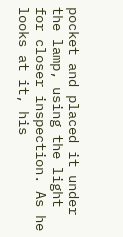pocket and placed it under the lamp, using the light for closer inspection. As he looks at it, his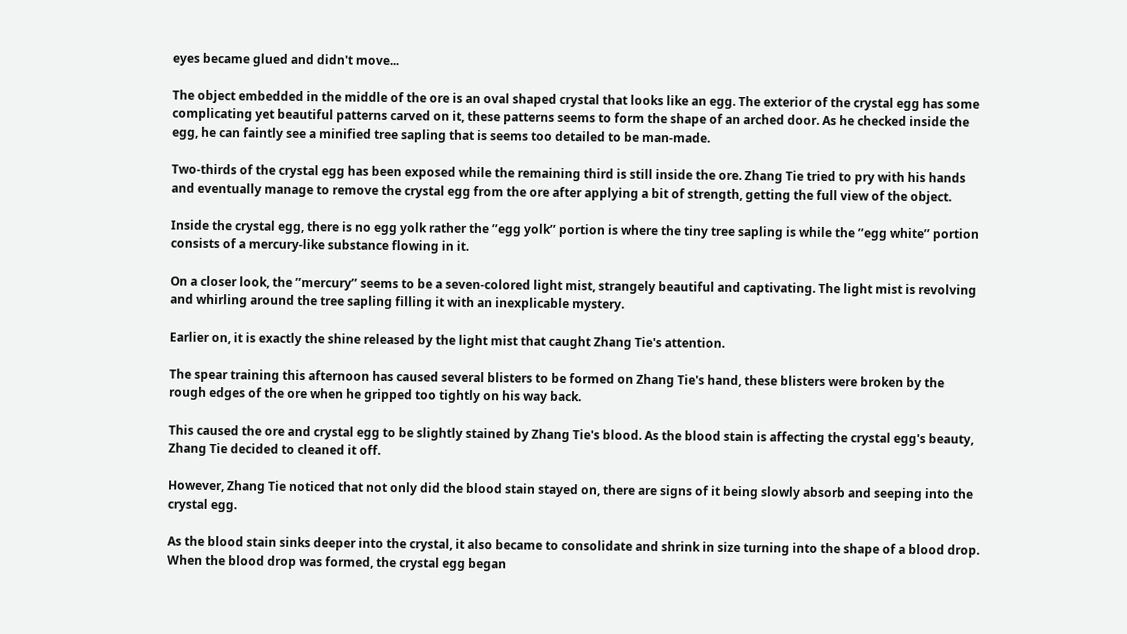eyes became glued and didn't move...

The object embedded in the middle of the ore is an oval shaped crystal that looks like an egg. The exterior of the crystal egg has some complicating yet beautiful patterns carved on it, these patterns seems to form the shape of an arched door. As he checked inside the egg, he can faintly see a minified tree sapling that is seems too detailed to be man-made.

Two-thirds of the crystal egg has been exposed while the remaining third is still inside the ore. Zhang Tie tried to pry with his hands and eventually manage to remove the crystal egg from the ore after applying a bit of strength, getting the full view of the object.

Inside the crystal egg, there is no egg yolk rather the ’’egg yolk’’ portion is where the tiny tree sapling is while the ’’egg white’’ portion consists of a mercury-like substance flowing in it.

On a closer look, the ’’mercury’’ seems to be a seven-colored light mist, strangely beautiful and captivating. The light mist is revolving and whirling around the tree sapling filling it with an inexplicable mystery.

Earlier on, it is exactly the shine released by the light mist that caught Zhang Tie's attention.

The spear training this afternoon has caused several blisters to be formed on Zhang Tie's hand, these blisters were broken by the rough edges of the ore when he gripped too tightly on his way back.

This caused the ore and crystal egg to be slightly stained by Zhang Tie's blood. As the blood stain is affecting the crystal egg's beauty, Zhang Tie decided to cleaned it off.

However, Zhang Tie noticed that not only did the blood stain stayed on, there are signs of it being slowly absorb and seeping into the crystal egg.

As the blood stain sinks deeper into the crystal, it also became to consolidate and shrink in size turning into the shape of a blood drop. When the blood drop was formed, the crystal egg began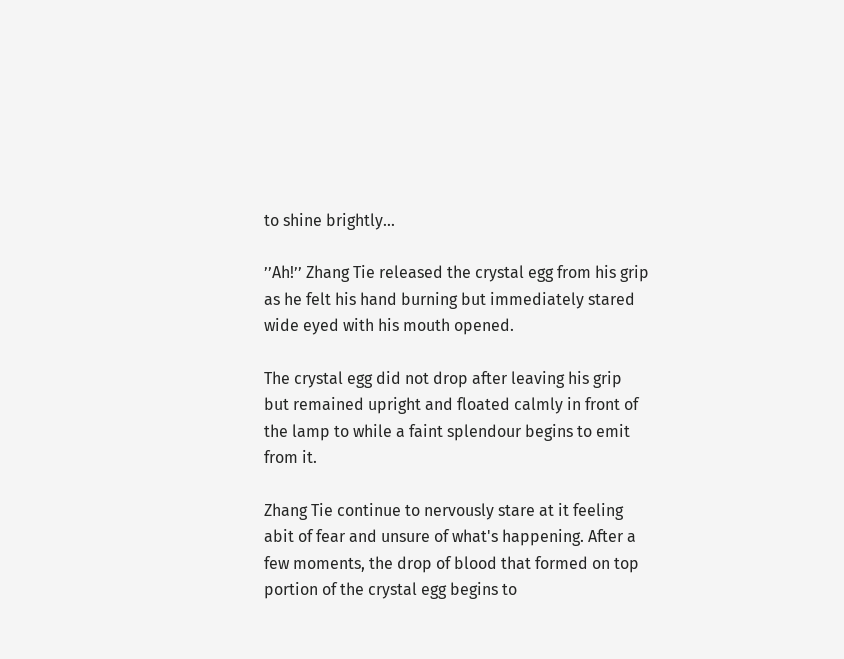to shine brightly...

’’Ah!’’ Zhang Tie released the crystal egg from his grip as he felt his hand burning but immediately stared wide eyed with his mouth opened.

The crystal egg did not drop after leaving his grip but remained upright and floated calmly in front of the lamp to while a faint splendour begins to emit from it.

Zhang Tie continue to nervously stare at it feeling abit of fear and unsure of what's happening. After a few moments, the drop of blood that formed on top portion of the crystal egg begins to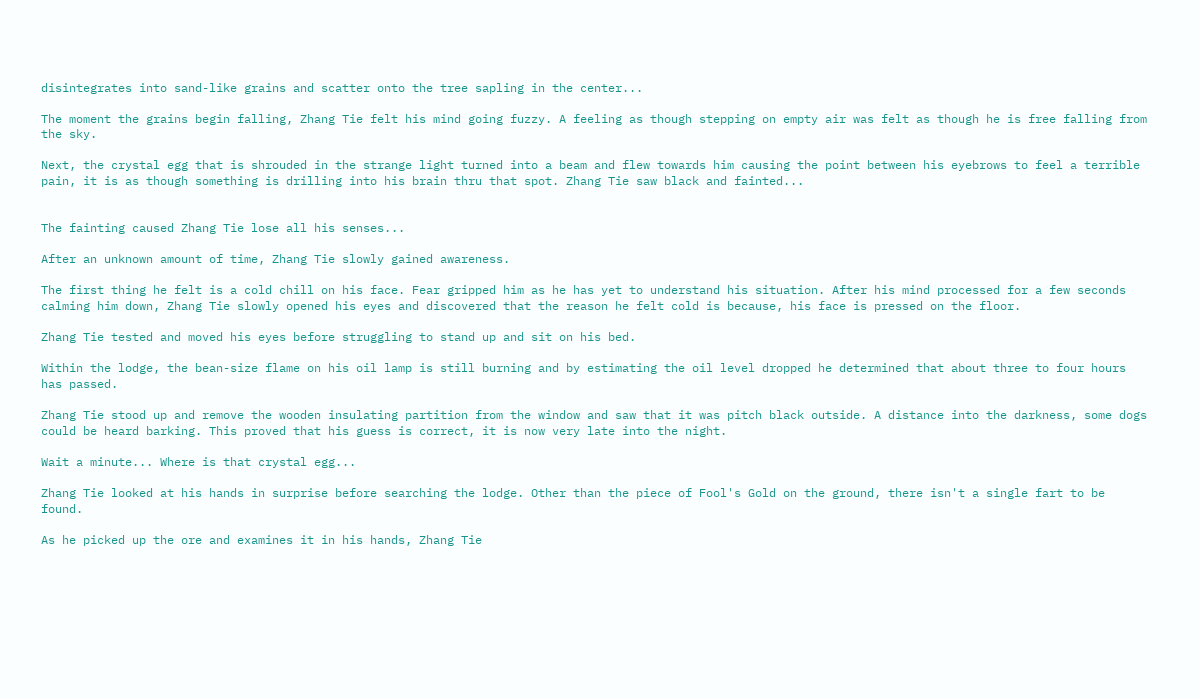disintegrates into sand-like grains and scatter onto the tree sapling in the center...

The moment the grains begin falling, Zhang Tie felt his mind going fuzzy. A feeling as though stepping on empty air was felt as though he is free falling from the sky.

Next, the crystal egg that is shrouded in the strange light turned into a beam and flew towards him causing the point between his eyebrows to feel a terrible pain, it is as though something is drilling into his brain thru that spot. Zhang Tie saw black and fainted...


The fainting caused Zhang Tie lose all his senses...

After an unknown amount of time, Zhang Tie slowly gained awareness.

The first thing he felt is a cold chill on his face. Fear gripped him as he has yet to understand his situation. After his mind processed for a few seconds calming him down, Zhang Tie slowly opened his eyes and discovered that the reason he felt cold is because, his face is pressed on the floor.

Zhang Tie tested and moved his eyes before struggling to stand up and sit on his bed.

Within the lodge, the bean-size flame on his oil lamp is still burning and by estimating the oil level dropped he determined that about three to four hours has passed.

Zhang Tie stood up and remove the wooden insulating partition from the window and saw that it was pitch black outside. A distance into the darkness, some dogs could be heard barking. This proved that his guess is correct, it is now very late into the night.

Wait a minute... Where is that crystal egg...

Zhang Tie looked at his hands in surprise before searching the lodge. Other than the piece of Fool's Gold on the ground, there isn't a single fart to be found.

As he picked up the ore and examines it in his hands, Zhang Tie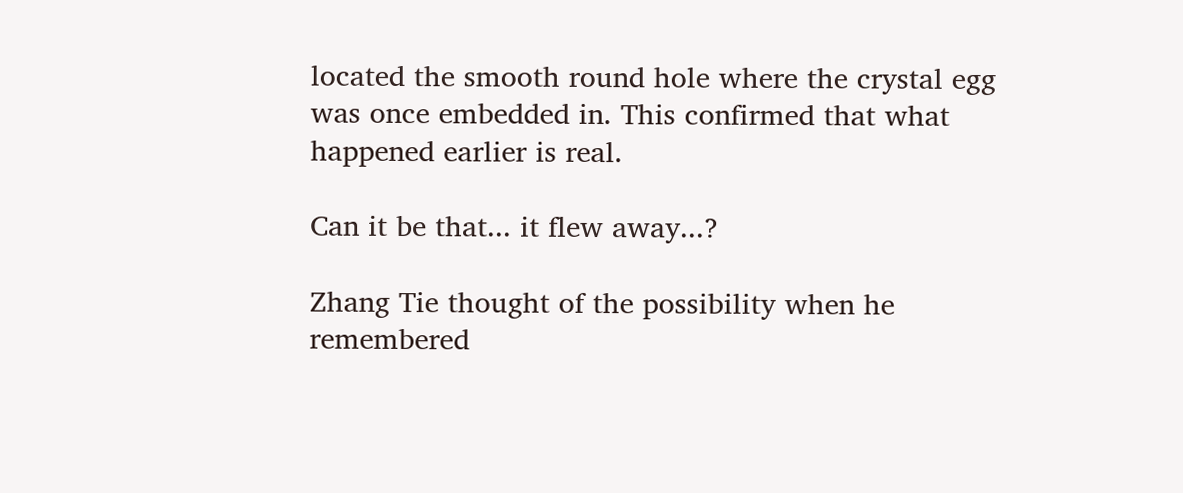located the smooth round hole where the crystal egg was once embedded in. This confirmed that what happened earlier is real.

Can it be that... it flew away...?

Zhang Tie thought of the possibility when he remembered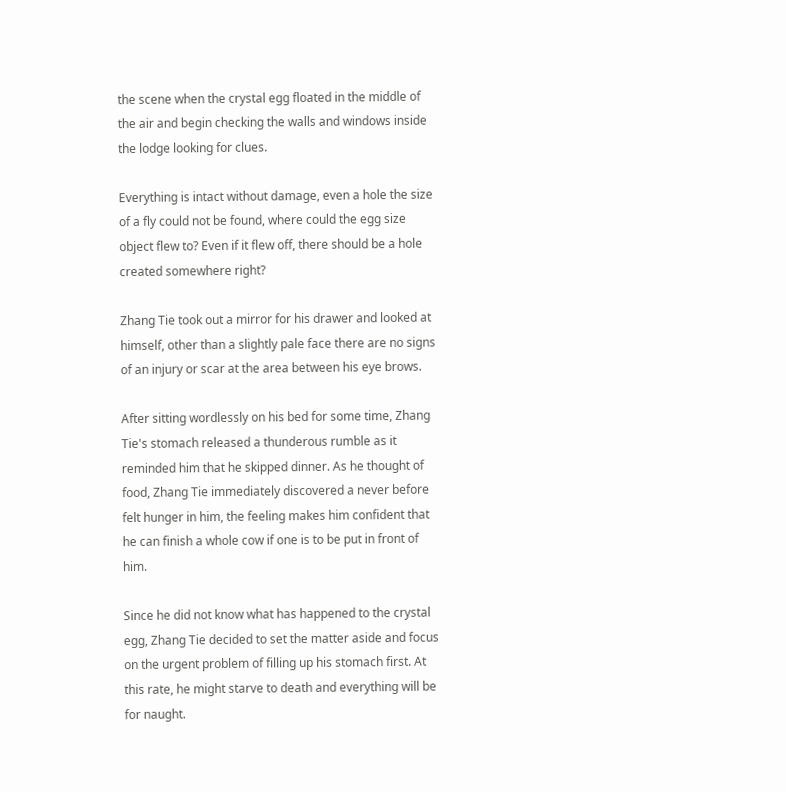the scene when the crystal egg floated in the middle of the air and begin checking the walls and windows inside the lodge looking for clues.

Everything is intact without damage, even a hole the size of a fly could not be found, where could the egg size object flew to? Even if it flew off, there should be a hole created somewhere right?

Zhang Tie took out a mirror for his drawer and looked at himself, other than a slightly pale face there are no signs of an injury or scar at the area between his eye brows.

After sitting wordlessly on his bed for some time, Zhang Tie's stomach released a thunderous rumble as it reminded him that he skipped dinner. As he thought of food, Zhang Tie immediately discovered a never before felt hunger in him, the feeling makes him confident that he can finish a whole cow if one is to be put in front of him.

Since he did not know what has happened to the crystal egg, Zhang Tie decided to set the matter aside and focus on the urgent problem of filling up his stomach first. At this rate, he might starve to death and everything will be for naught.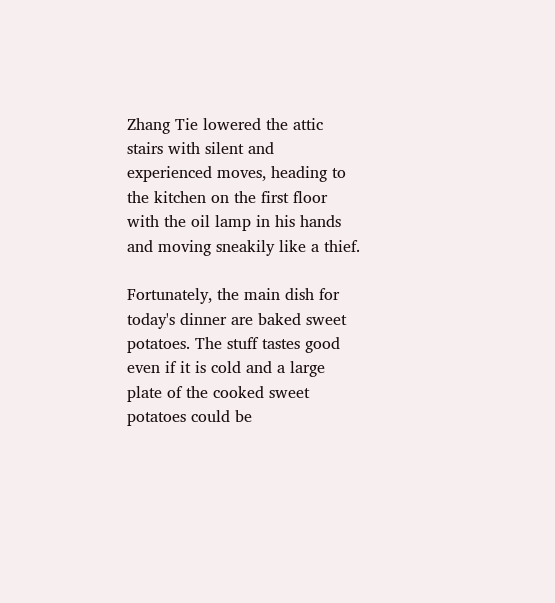Zhang Tie lowered the attic stairs with silent and experienced moves, heading to the kitchen on the first floor with the oil lamp in his hands and moving sneakily like a thief.

Fortunately, the main dish for today's dinner are baked sweet potatoes. The stuff tastes good even if it is cold and a large plate of the cooked sweet potatoes could be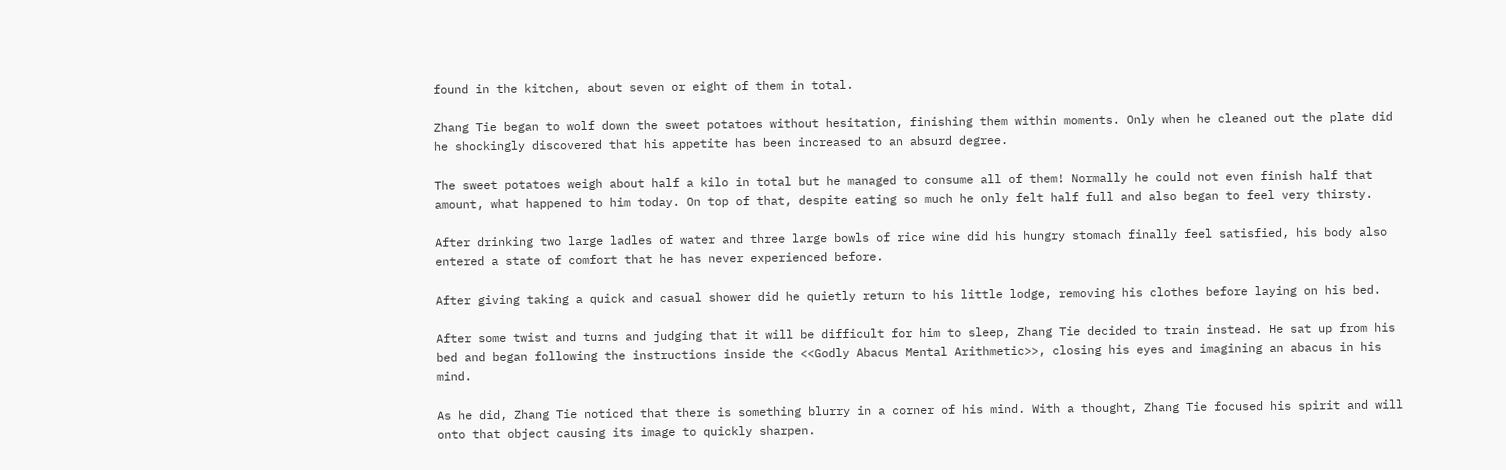found in the kitchen, about seven or eight of them in total.

Zhang Tie began to wolf down the sweet potatoes without hesitation, finishing them within moments. Only when he cleaned out the plate did he shockingly discovered that his appetite has been increased to an absurd degree.

The sweet potatoes weigh about half a kilo in total but he managed to consume all of them! Normally he could not even finish half that amount, what happened to him today. On top of that, despite eating so much he only felt half full and also began to feel very thirsty.

After drinking two large ladles of water and three large bowls of rice wine did his hungry stomach finally feel satisfied, his body also entered a state of comfort that he has never experienced before.

After giving taking a quick and casual shower did he quietly return to his little lodge, removing his clothes before laying on his bed.

After some twist and turns and judging that it will be difficult for him to sleep, Zhang Tie decided to train instead. He sat up from his bed and began following the instructions inside the <<Godly Abacus Mental Arithmetic>>, closing his eyes and imagining an abacus in his mind.

As he did, Zhang Tie noticed that there is something blurry in a corner of his mind. With a thought, Zhang Tie focused his spirit and will onto that object causing its image to quickly sharpen.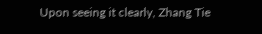Upon seeing it clearly, Zhang Tie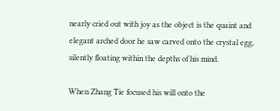nearly cried out with joy as the object is the quaint and elegant arched door he saw carved onto the crystal egg, silently floating within the depths of his mind.

When Zhang Tie focused his will onto the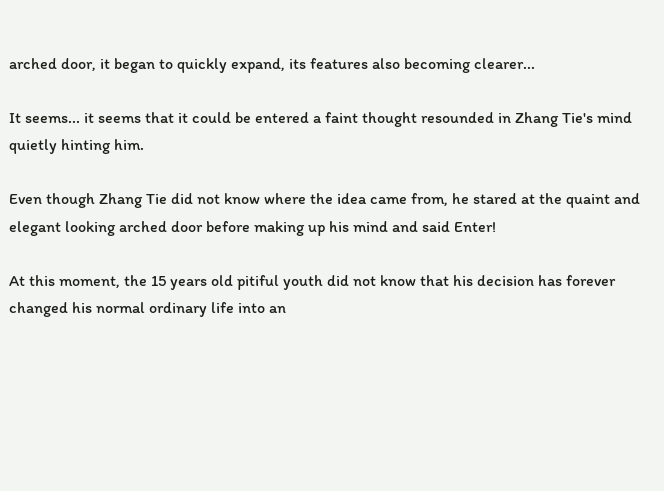arched door, it began to quickly expand, its features also becoming clearer...

It seems... it seems that it could be entered a faint thought resounded in Zhang Tie's mind quietly hinting him.

Even though Zhang Tie did not know where the idea came from, he stared at the quaint and elegant looking arched door before making up his mind and said Enter!

At this moment, the 15 years old pitiful youth did not know that his decision has forever changed his normal ordinary life into an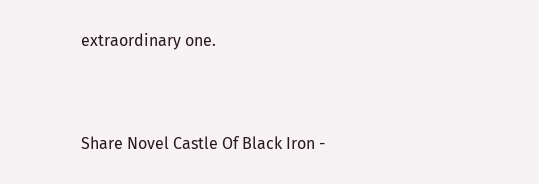extraordinary one.


Share Novel Castle Of Black Iron -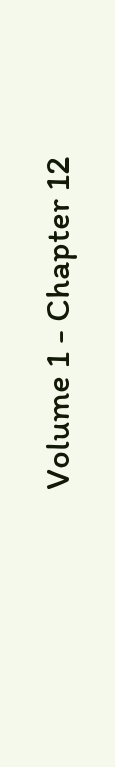Volume 1 - Chapter 12